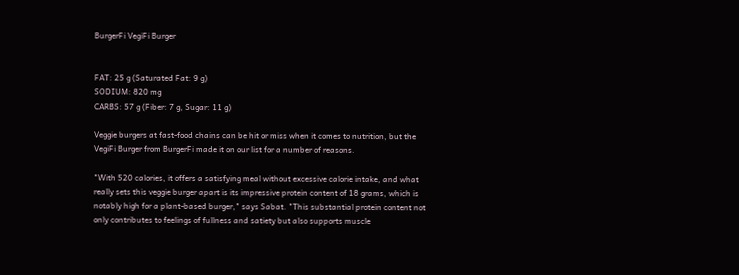BurgerFi VegiFi Burger


FAT: 25 g (Saturated Fat: 9 g)
SODIUM: 820 mg
CARBS: 57 g (Fiber: 7 g, Sugar: 11 g)

Veggie burgers at fast-food chains can be hit or miss when it comes to nutrition, but the VegiFi Burger from BurgerFi made it on our list for a number of reasons.

"With 520 calories, it offers a satisfying meal without excessive calorie intake, and what really sets this veggie burger apart is its impressive protein content of 18 grams, which is notably high for a plant-based burger," says Sabat. "This substantial protein content not only contributes to feelings of fullness and satiety but also supports muscle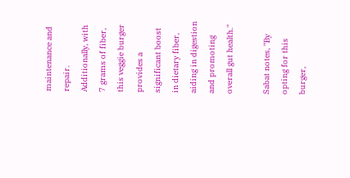maintenance and repair. Additionally, with 7 grams of fiber, this veggie burger provides a significant boost in dietary fiber, aiding in digestion and promoting overall gut health."

Sabat notes, "By opting for this burger,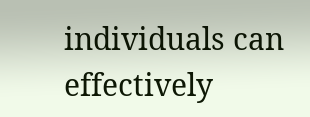individuals can effectively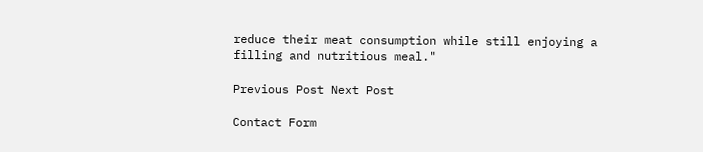reduce their meat consumption while still enjoying a filling and nutritious meal."

Previous Post Next Post

Contact Form